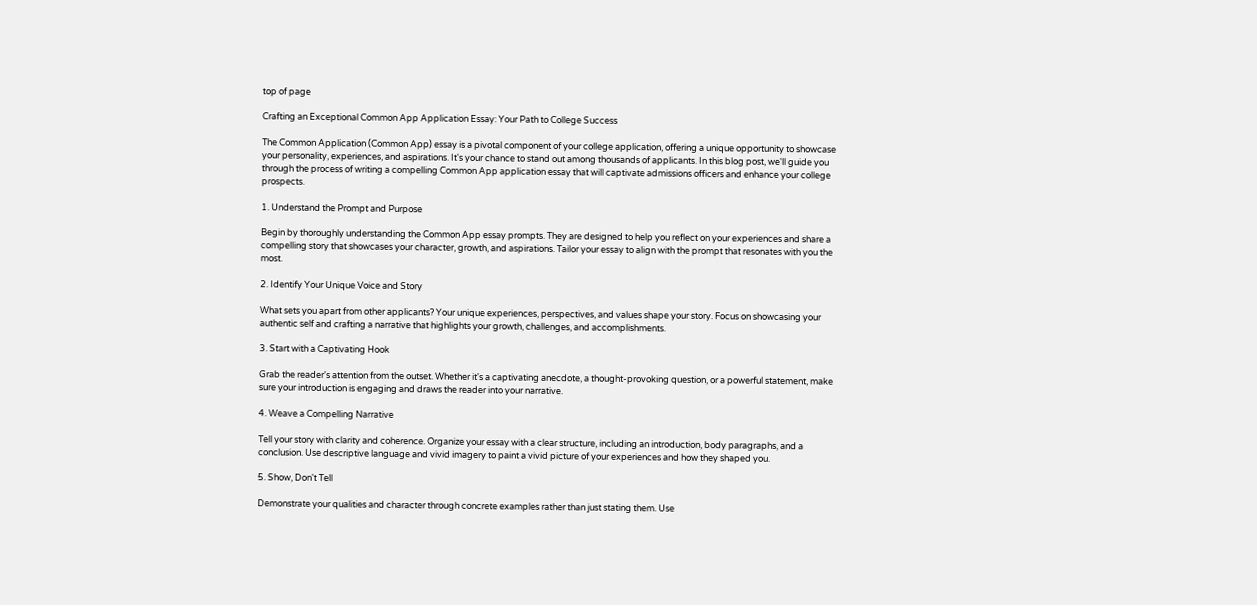top of page

Crafting an Exceptional Common App Application Essay: Your Path to College Success

The Common Application (Common App) essay is a pivotal component of your college application, offering a unique opportunity to showcase your personality, experiences, and aspirations. It's your chance to stand out among thousands of applicants. In this blog post, we'll guide you through the process of writing a compelling Common App application essay that will captivate admissions officers and enhance your college prospects.

1. Understand the Prompt and Purpose

Begin by thoroughly understanding the Common App essay prompts. They are designed to help you reflect on your experiences and share a compelling story that showcases your character, growth, and aspirations. Tailor your essay to align with the prompt that resonates with you the most.

2. Identify Your Unique Voice and Story

What sets you apart from other applicants? Your unique experiences, perspectives, and values shape your story. Focus on showcasing your authentic self and crafting a narrative that highlights your growth, challenges, and accomplishments.

3. Start with a Captivating Hook

Grab the reader's attention from the outset. Whether it's a captivating anecdote, a thought-provoking question, or a powerful statement, make sure your introduction is engaging and draws the reader into your narrative.

4. Weave a Compelling Narrative

Tell your story with clarity and coherence. Organize your essay with a clear structure, including an introduction, body paragraphs, and a conclusion. Use descriptive language and vivid imagery to paint a vivid picture of your experiences and how they shaped you.

5. Show, Don't Tell

Demonstrate your qualities and character through concrete examples rather than just stating them. Use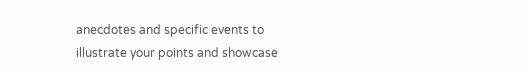anecdotes and specific events to illustrate your points and showcase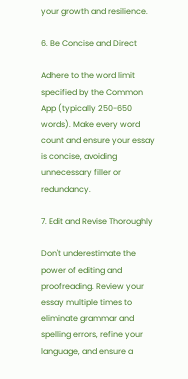your growth and resilience.

6. Be Concise and Direct

Adhere to the word limit specified by the Common App (typically 250-650 words). Make every word count and ensure your essay is concise, avoiding unnecessary filler or redundancy.

7. Edit and Revise Thoroughly

Don't underestimate the power of editing and proofreading. Review your essay multiple times to eliminate grammar and spelling errors, refine your language, and ensure a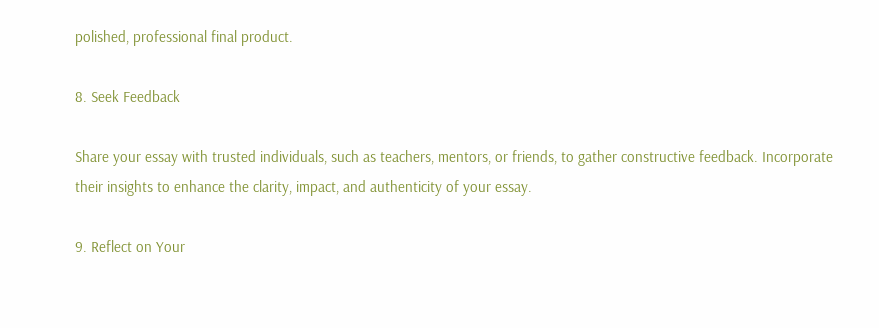polished, professional final product.

8. Seek Feedback

Share your essay with trusted individuals, such as teachers, mentors, or friends, to gather constructive feedback. Incorporate their insights to enhance the clarity, impact, and authenticity of your essay.

9. Reflect on Your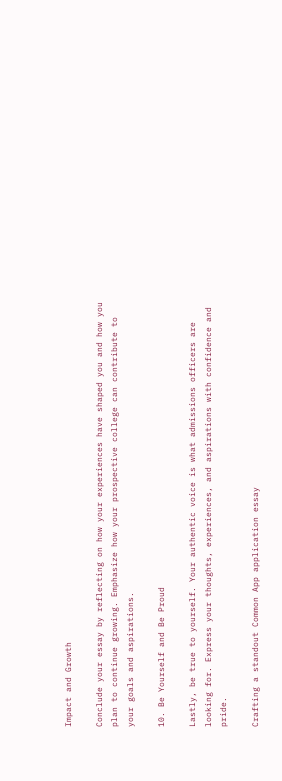Impact and Growth

Conclude your essay by reflecting on how your experiences have shaped you and how you plan to continue growing. Emphasize how your prospective college can contribute to your goals and aspirations.

10. Be Yourself and Be Proud

Lastly, be true to yourself. Your authentic voice is what admissions officers are looking for. Express your thoughts, experiences, and aspirations with confidence and pride.

Crafting a standout Common App application essay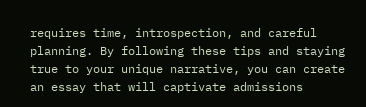requires time, introspection, and careful planning. By following these tips and staying true to your unique narrative, you can create an essay that will captivate admissions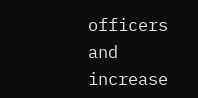officers and increase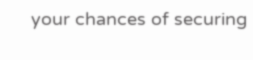your chances of securing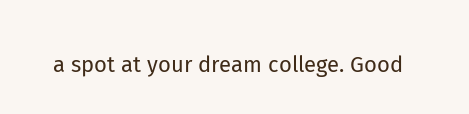a spot at your dream college. Good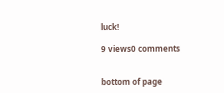luck!

9 views0 comments


bottom of page